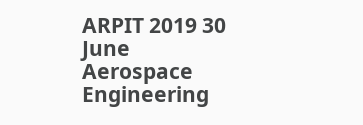ARPIT 2019 30 June Aerospace Engineering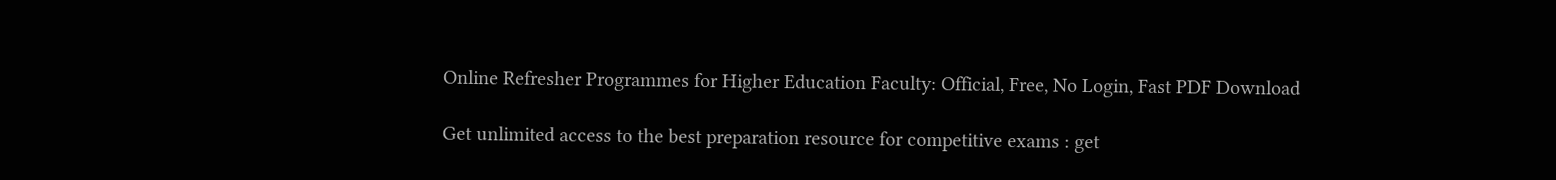Online Refresher Programmes for Higher Education Faculty: Official, Free, No Login, Fast PDF Download

Get unlimited access to the best preparation resource for competitive exams : get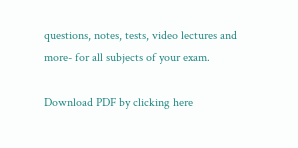questions, notes, tests, video lectures and more- for all subjects of your exam.

Download PDF by clicking here